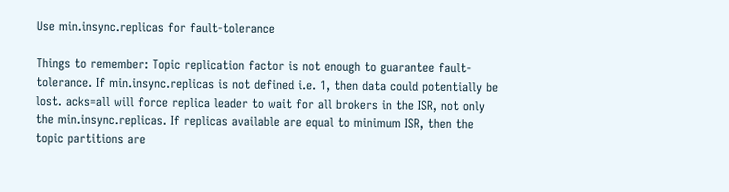Use min.insync.replicas for fault-tolerance

Things to remember: Topic replication factor is not enough to guarantee fault-tolerance. If min.insync.replicas is not defined i.e. 1, then data could potentially be lost. acks=all will force replica leader to wait for all brokers in the ISR, not only the min.insync.replicas. If replicas available are equal to minimum ISR, then the topic partitions are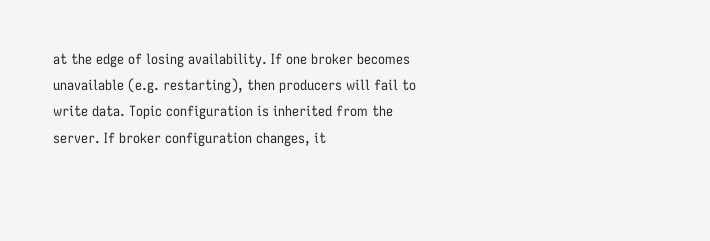at the edge of losing availability. If one broker becomes unavailable (e.g. restarting), then producers will fail to write data. Topic configuration is inherited from the server. If broker configuration changes, it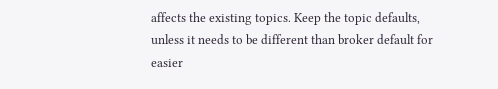affects the existing topics. Keep the topic defaults, unless it needs to be different than broker default for easier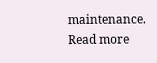maintenance.
Read more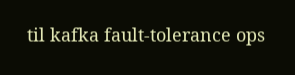til kafka fault-tolerance ops